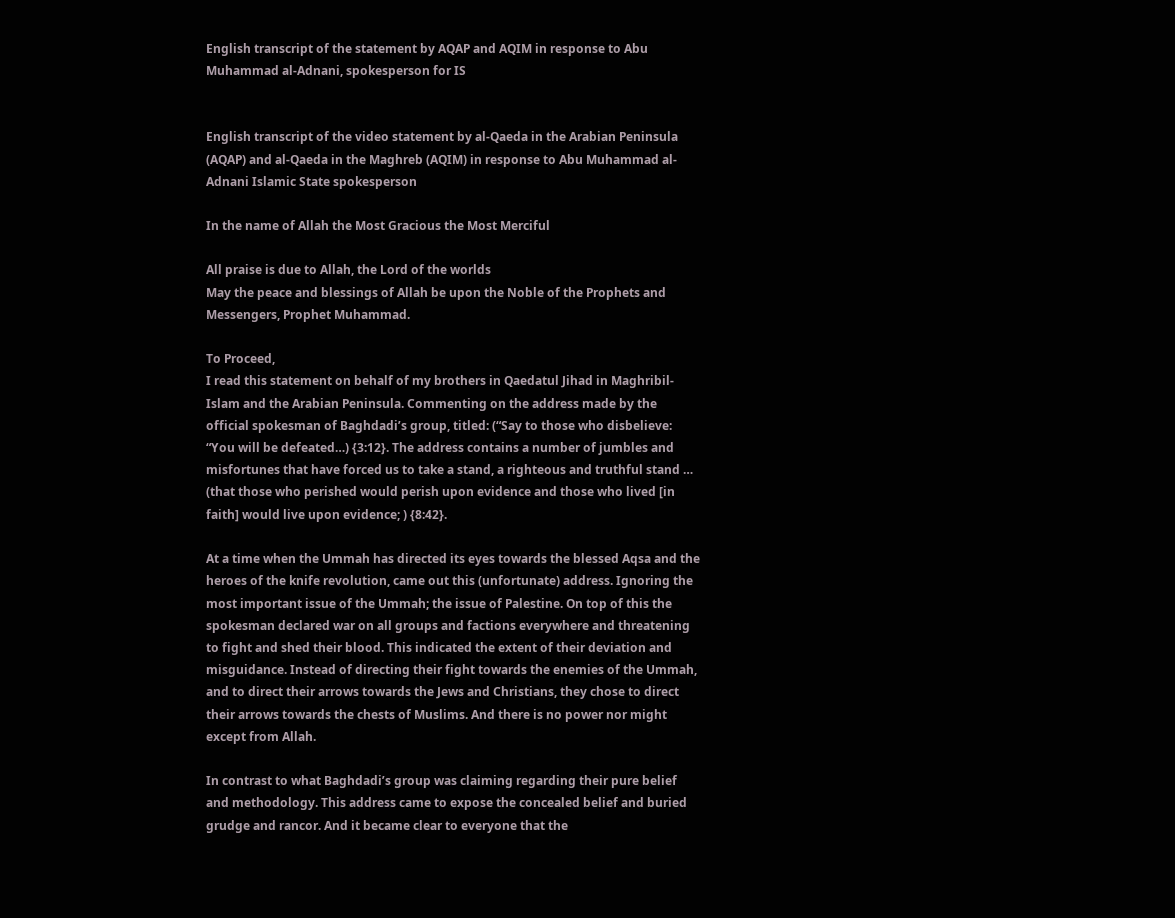English transcript of the statement by AQAP and AQIM in response to Abu Muhammad al-Adnani, spokesperson for IS


English transcript of the video statement by al-Qaeda in the Arabian Peninsula (AQAP) and al-Qaeda in the Maghreb (AQIM) in response to Abu Muhammad al-Adnani Islamic State spokesperson

In the name of Allah the Most Gracious the Most Merciful

All praise is due to Allah, the Lord of the worlds
May the peace and blessings of Allah be upon the Noble of the Prophets and Messengers, Prophet Muhammad.

To Proceed,
I read this statement on behalf of my brothers in Qaedatul Jihad in Maghribil-Islam and the Arabian Peninsula. Commenting on the address made by the official spokesman of Baghdadi’s group, titled: (“Say to those who disbelieve: “You will be defeated…) {3:12}. The address contains a number of jumbles and misfortunes that have forced us to take a stand, a righteous and truthful stand … (that those who perished would perish upon evidence and those who lived [in faith] would live upon evidence; ) {8:42}.

At a time when the Ummah has directed its eyes towards the blessed Aqsa and the heroes of the knife revolution, came out this (unfortunate) address. Ignoring the most important issue of the Ummah; the issue of Palestine. On top of this the spokesman declared war on all groups and factions everywhere and threatening to fight and shed their blood. This indicated the extent of their deviation and misguidance. Instead of directing their fight towards the enemies of the Ummah, and to direct their arrows towards the Jews and Christians, they chose to direct their arrows towards the chests of Muslims. And there is no power nor might except from Allah.

In contrast to what Baghdadi’s group was claiming regarding their pure belief and methodology. This address came to expose the concealed belief and buried grudge and rancor. And it became clear to everyone that the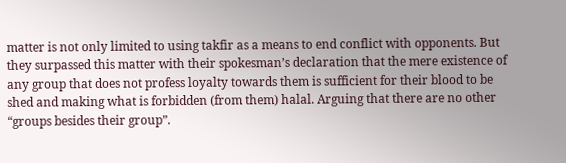matter is not only limited to using takfir as a means to end conflict with opponents. But they surpassed this matter with their spokesman’s declaration that the mere existence of any group that does not profess loyalty towards them is sufficient for their blood to be shed and making what is forbidden (from them) halal. Arguing that there are no other “groups besides their group”.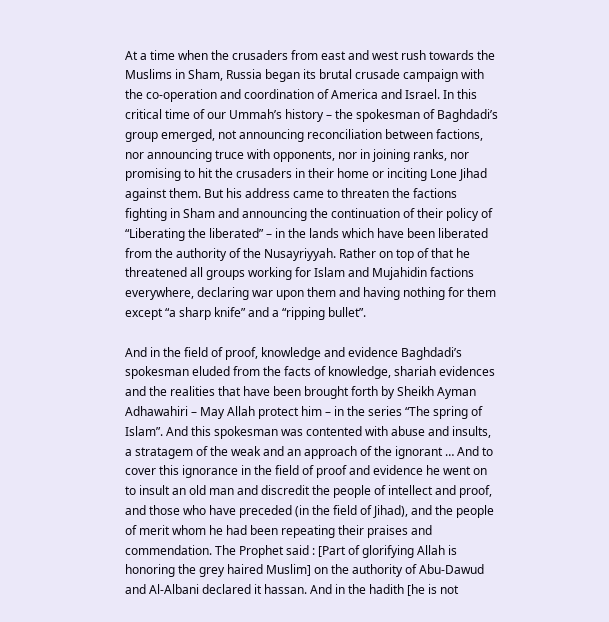At a time when the crusaders from east and west rush towards the Muslims in Sham, Russia began its brutal crusade campaign with the co-operation and coordination of America and Israel. In this critical time of our Ummah’s history – the spokesman of Baghdadi’s group emerged, not announcing reconciliation between factions, nor announcing truce with opponents, nor in joining ranks, nor promising to hit the crusaders in their home or inciting Lone Jihad against them. But his address came to threaten the factions fighting in Sham and announcing the continuation of their policy of “Liberating the liberated” – in the lands which have been liberated from the authority of the Nusayriyyah. Rather on top of that he threatened all groups working for Islam and Mujahidin factions everywhere, declaring war upon them and having nothing for them except “a sharp knife” and a “ripping bullet”.

And in the field of proof, knowledge and evidence Baghdadi’s spokesman eluded from the facts of knowledge, shariah evidences and the realities that have been brought forth by Sheikh Ayman Adhawahiri – May Allah protect him – in the series “The spring of Islam”. And this spokesman was contented with abuse and insults, a stratagem of the weak and an approach of the ignorant … And to cover this ignorance in the field of proof and evidence he went on to insult an old man and discredit the people of intellect and proof, and those who have preceded (in the field of Jihad), and the people of merit whom he had been repeating their praises and commendation. The Prophet said : [Part of glorifying Allah is honoring the grey haired Muslim] on the authority of Abu-Dawud and Al-Albani declared it hassan. And in the hadith [he is not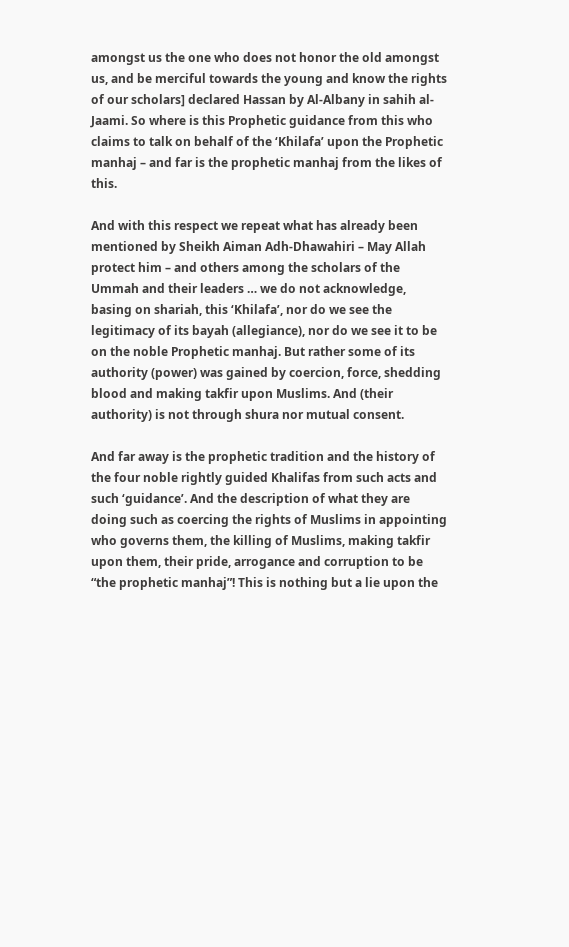amongst us the one who does not honor the old amongst us, and be merciful towards the young and know the rights of our scholars] declared Hassan by Al-Albany in sahih al-Jaami. So where is this Prophetic guidance from this who claims to talk on behalf of the ‘Khilafa’ upon the Prophetic manhaj – and far is the prophetic manhaj from the likes of this.

And with this respect we repeat what has already been mentioned by Sheikh Aiman Adh-Dhawahiri – May Allah protect him – and others among the scholars of the Ummah and their leaders … we do not acknowledge, basing on shariah, this ‘Khilafa’, nor do we see the legitimacy of its bayah (allegiance), nor do we see it to be on the noble Prophetic manhaj. But rather some of its authority (power) was gained by coercion, force, shedding blood and making takfir upon Muslims. And (their authority) is not through shura nor mutual consent.

And far away is the prophetic tradition and the history of the four noble rightly guided Khalifas from such acts and such ‘guidance’. And the description of what they are doing such as coercing the rights of Muslims in appointing who governs them, the killing of Muslims, making takfir upon them, their pride, arrogance and corruption to be “the prophetic manhaj”! This is nothing but a lie upon the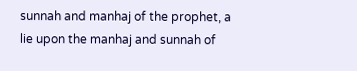sunnah and manhaj of the prophet, a lie upon the manhaj and sunnah of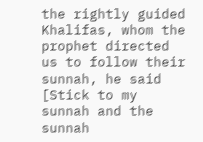the rightly guided Khalifas, whom the prophet directed us to follow their sunnah, he said [Stick to my sunnah and the sunnah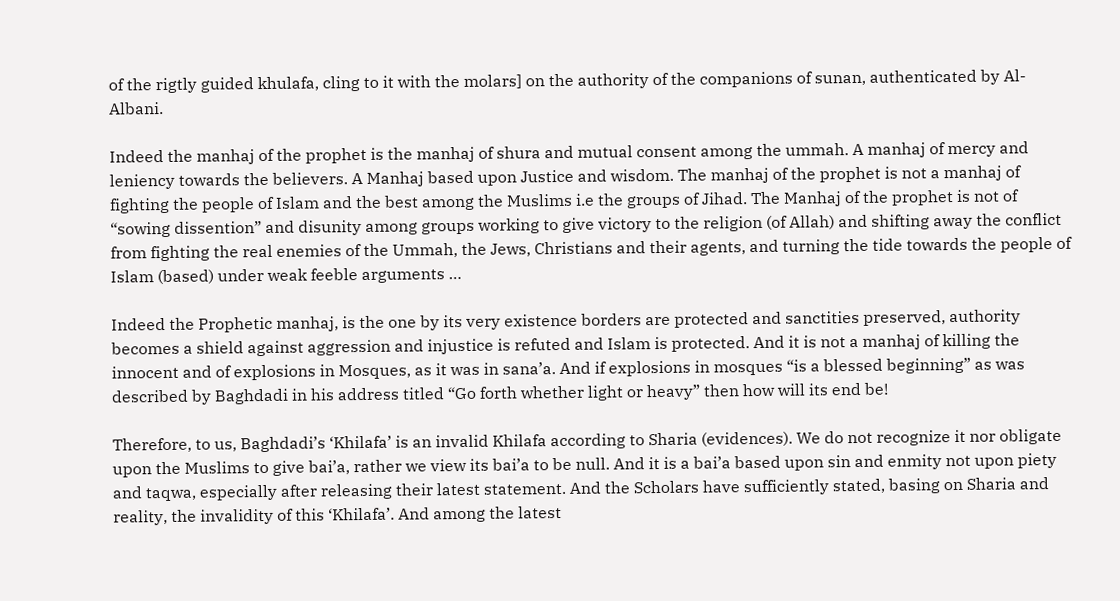of the rigtly guided khulafa, cling to it with the molars] on the authority of the companions of sunan, authenticated by Al-Albani.

Indeed the manhaj of the prophet is the manhaj of shura and mutual consent among the ummah. A manhaj of mercy and leniency towards the believers. A Manhaj based upon Justice and wisdom. The manhaj of the prophet is not a manhaj of fighting the people of Islam and the best among the Muslims i.e the groups of Jihad. The Manhaj of the prophet is not of “sowing dissention” and disunity among groups working to give victory to the religion (of Allah) and shifting away the conflict from fighting the real enemies of the Ummah, the Jews, Christians and their agents, and turning the tide towards the people of Islam (based) under weak feeble arguments …

Indeed the Prophetic manhaj, is the one by its very existence borders are protected and sanctities preserved, authority becomes a shield against aggression and injustice is refuted and Islam is protected. And it is not a manhaj of killing the innocent and of explosions in Mosques, as it was in sana’a. And if explosions in mosques “is a blessed beginning” as was described by Baghdadi in his address titled “Go forth whether light or heavy” then how will its end be!

Therefore, to us, Baghdadi’s ‘Khilafa’ is an invalid Khilafa according to Sharia (evidences). We do not recognize it nor obligate upon the Muslims to give bai’a, rather we view its bai’a to be null. And it is a bai’a based upon sin and enmity not upon piety and taqwa, especially after releasing their latest statement. And the Scholars have sufficiently stated, basing on Sharia and reality, the invalidity of this ‘Khilafa’. And among the latest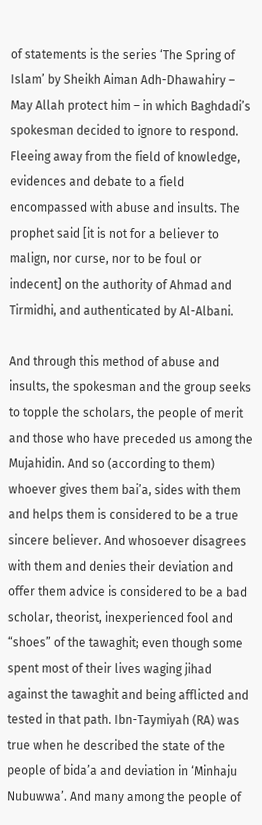of statements is the series ‘The Spring of Islam’ by Sheikh Aiman Adh-Dhawahiry – May Allah protect him – in which Baghdadi’s spokesman decided to ignore to respond. Fleeing away from the field of knowledge, evidences and debate to a field encompassed with abuse and insults. The prophet said [it is not for a believer to malign, nor curse, nor to be foul or indecent] on the authority of Ahmad and Tirmidhi, and authenticated by Al-Albani.

And through this method of abuse and insults, the spokesman and the group seeks to topple the scholars, the people of merit and those who have preceded us among the Mujahidin. And so (according to them) whoever gives them bai’a, sides with them and helps them is considered to be a true sincere believer. And whosoever disagrees with them and denies their deviation and offer them advice is considered to be a bad scholar, theorist, inexperienced fool and “shoes” of the tawaghit; even though some spent most of their lives waging jihad against the tawaghit and being afflicted and tested in that path. Ibn-Taymiyah (RA) was true when he described the state of the people of bida’a and deviation in ‘Minhaju Nubuwwa’. And many among the people of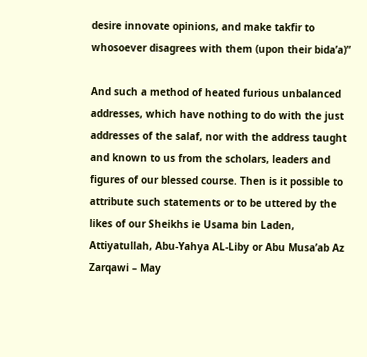desire innovate opinions, and make takfir to whosoever disagrees with them (upon their bida’a)”

And such a method of heated furious unbalanced addresses, which have nothing to do with the just addresses of the salaf, nor with the address taught and known to us from the scholars, leaders and figures of our blessed course. Then is it possible to attribute such statements or to be uttered by the likes of our Sheikhs ie Usama bin Laden, Attiyatullah, Abu-Yahya AL-Liby or Abu Musa’ab Az Zarqawi – May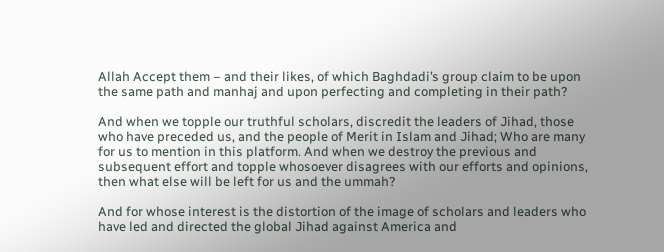Allah Accept them – and their likes, of which Baghdadi’s group claim to be upon the same path and manhaj and upon perfecting and completing in their path?

And when we topple our truthful scholars, discredit the leaders of Jihad, those who have preceded us, and the people of Merit in Islam and Jihad; Who are many for us to mention in this platform. And when we destroy the previous and subsequent effort and topple whosoever disagrees with our efforts and opinions, then what else will be left for us and the ummah?

And for whose interest is the distortion of the image of scholars and leaders who have led and directed the global Jihad against America and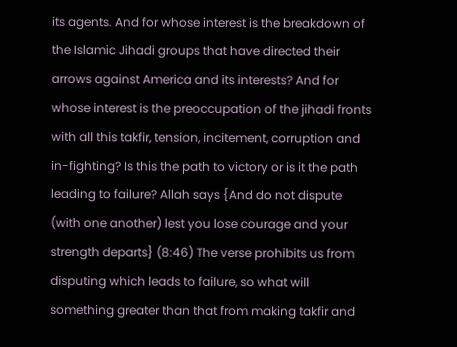its agents. And for whose interest is the breakdown of the Islamic Jihadi groups that have directed their arrows against America and its interests? And for whose interest is the preoccupation of the jihadi fronts with all this takfir, tension, incitement, corruption and in-fighting? Is this the path to victory or is it the path leading to failure? Allah says {And do not dispute (with one another) lest you lose courage and your strength departs} (8:46) The verse prohibits us from disputing which leads to failure, so what will something greater than that from making takfir and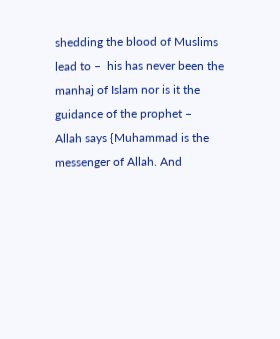shedding the blood of Muslims lead to –  his has never been the manhaj of Islam nor is it the guidance of the prophet –  Allah says {Muhammad is the messenger of Allah. And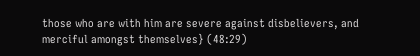those who are with him are severe against disbelievers, and merciful amongst themselves} (48:29)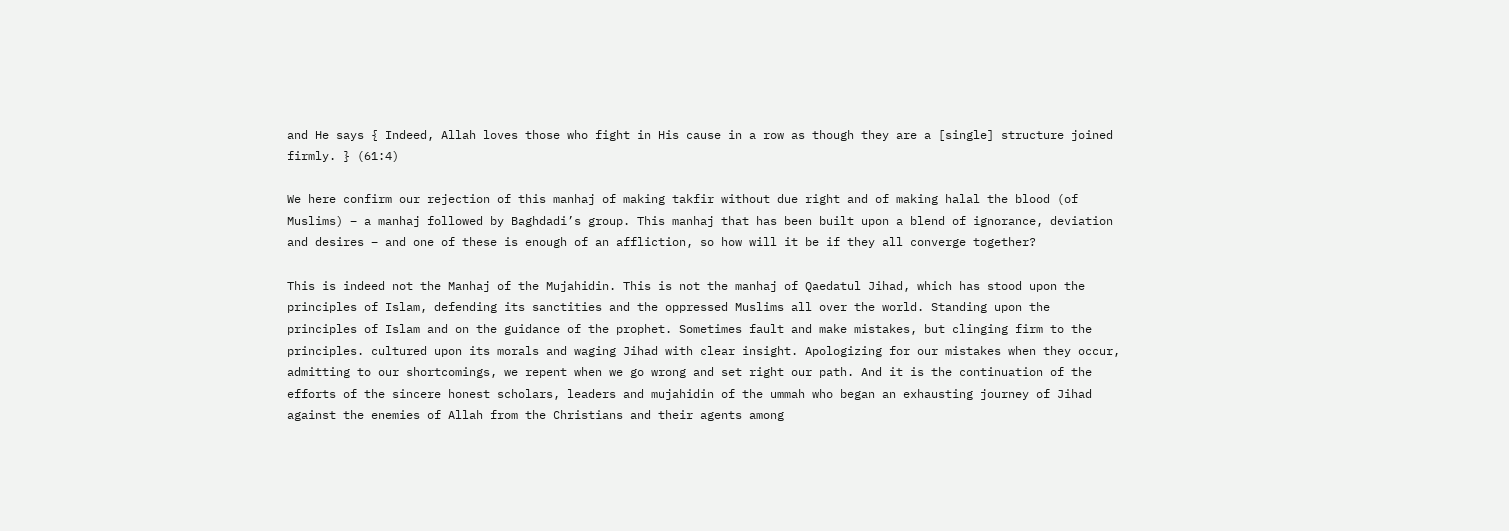and He says { Indeed, Allah loves those who fight in His cause in a row as though they are a [single] structure joined firmly. } (61:4)

We here confirm our rejection of this manhaj of making takfir without due right and of making halal the blood (of Muslims) – a manhaj followed by Baghdadi’s group. This manhaj that has been built upon a blend of ignorance, deviation and desires – and one of these is enough of an affliction, so how will it be if they all converge together?

This is indeed not the Manhaj of the Mujahidin. This is not the manhaj of Qaedatul Jihad, which has stood upon the principles of Islam, defending its sanctities and the oppressed Muslims all over the world. Standing upon the principles of Islam and on the guidance of the prophet. Sometimes fault and make mistakes, but clinging firm to the principles. cultured upon its morals and waging Jihad with clear insight. Apologizing for our mistakes when they occur, admitting to our shortcomings, we repent when we go wrong and set right our path. And it is the continuation of the efforts of the sincere honest scholars, leaders and mujahidin of the ummah who began an exhausting journey of Jihad against the enemies of Allah from the Christians and their agents among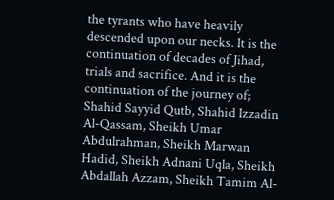the tyrants who have heavily descended upon our necks. It is the continuation of decades of Jihad, trials and sacrifice. And it is the continuation of the journey of; Shahid Sayyid Qutb, Shahid Izzadin Al-Qassam, Sheikh Umar Abdulrahman, Sheikh Marwan Hadid, Sheikh Adnani Uqla, Sheikh Abdallah Azzam, Sheikh Tamim Al-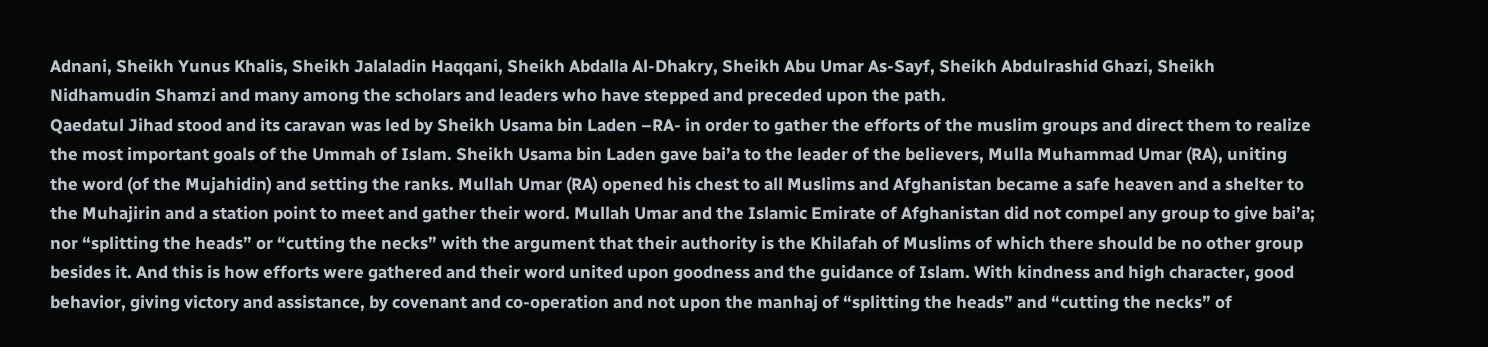Adnani, Sheikh Yunus Khalis, Sheikh Jalaladin Haqqani, Sheikh Abdalla Al-Dhakry, Sheikh Abu Umar As-Sayf, Sheikh Abdulrashid Ghazi, Sheikh Nidhamudin Shamzi and many among the scholars and leaders who have stepped and preceded upon the path.
Qaedatul Jihad stood and its caravan was led by Sheikh Usama bin Laden –RA- in order to gather the efforts of the muslim groups and direct them to realize the most important goals of the Ummah of Islam. Sheikh Usama bin Laden gave bai’a to the leader of the believers, Mulla Muhammad Umar (RA), uniting the word (of the Mujahidin) and setting the ranks. Mullah Umar (RA) opened his chest to all Muslims and Afghanistan became a safe heaven and a shelter to the Muhajirin and a station point to meet and gather their word. Mullah Umar and the Islamic Emirate of Afghanistan did not compel any group to give bai’a; nor “splitting the heads” or “cutting the necks” with the argument that their authority is the Khilafah of Muslims of which there should be no other group besides it. And this is how efforts were gathered and their word united upon goodness and the guidance of Islam. With kindness and high character, good behavior, giving victory and assistance, by covenant and co-operation and not upon the manhaj of “splitting the heads” and “cutting the necks” of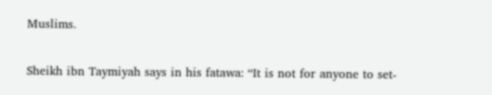Muslims.

Sheikh ibn Taymiyah says in his fatawa: “It is not for anyone to set-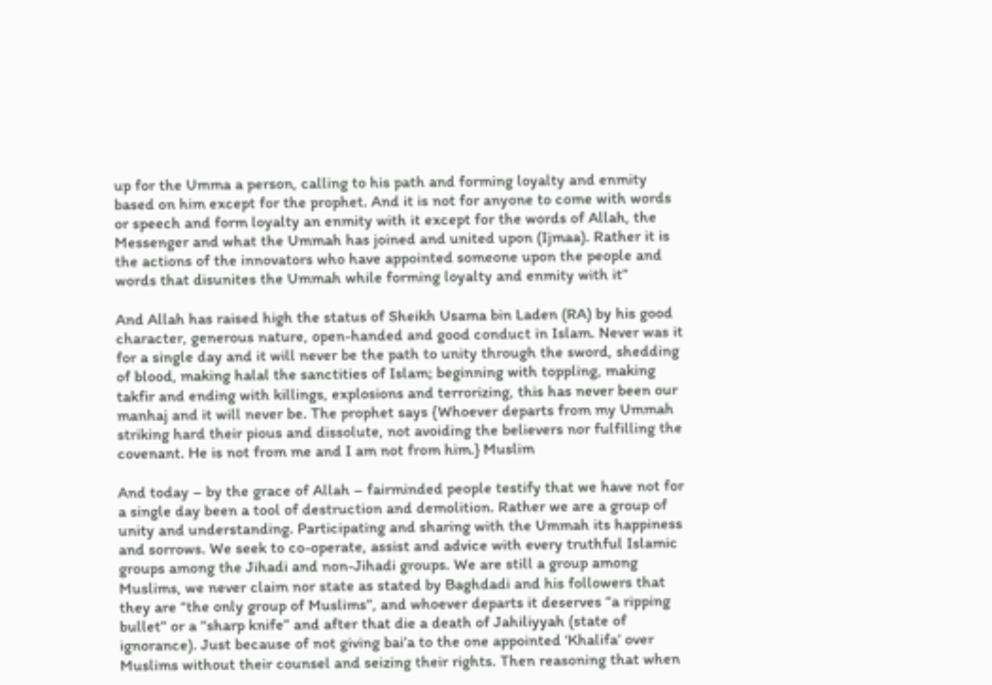up for the Umma a person, calling to his path and forming loyalty and enmity based on him except for the prophet. And it is not for anyone to come with words or speech and form loyalty an enmity with it except for the words of Allah, the Messenger and what the Ummah has joined and united upon (Ijmaa). Rather it is the actions of the innovators who have appointed someone upon the people and words that disunites the Ummah while forming loyalty and enmity with it”

And Allah has raised high the status of Sheikh Usama bin Laden (RA) by his good character, generous nature, open-handed and good conduct in Islam. Never was it for a single day and it will never be the path to unity through the sword, shedding of blood, making halal the sanctities of Islam; beginning with toppling, making takfir and ending with killings, explosions and terrorizing, this has never been our manhaj and it will never be. The prophet says {Whoever departs from my Ummah striking hard their pious and dissolute, not avoiding the believers nor fulfilling the covenant. He is not from me and I am not from him.} Muslim

And today – by the grace of Allah – fairminded people testify that we have not for a single day been a tool of destruction and demolition. Rather we are a group of unity and understanding. Participating and sharing with the Ummah its happiness and sorrows. We seek to co-operate, assist and advice with every truthful Islamic groups among the Jihadi and non-Jihadi groups. We are still a group among Muslims, we never claim nor state as stated by Baghdadi and his followers that they are “the only group of Muslims”, and whoever departs it deserves “a ripping bullet” or a “sharp knife” and after that die a death of Jahiliyyah (state of ignorance). Just because of not giving bai’a to the one appointed ‘Khalifa’ over Muslims without their counsel and seizing their rights. Then reasoning that when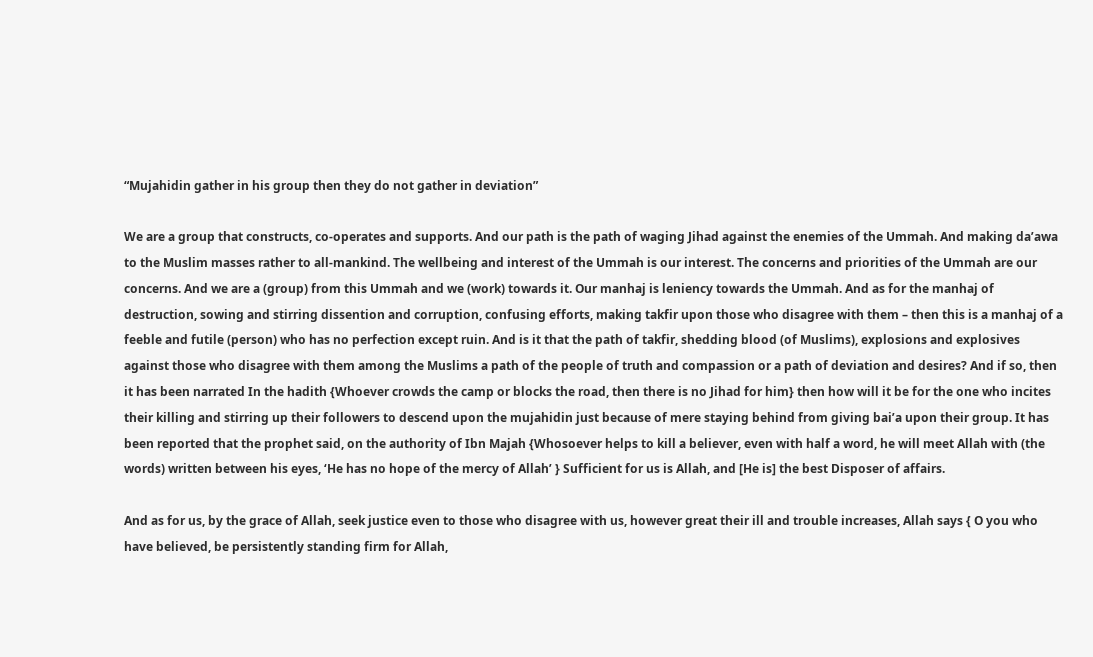“Mujahidin gather in his group then they do not gather in deviation”

We are a group that constructs, co-operates and supports. And our path is the path of waging Jihad against the enemies of the Ummah. And making da’awa to the Muslim masses rather to all-mankind. The wellbeing and interest of the Ummah is our interest. The concerns and priorities of the Ummah are our concerns. And we are a (group) from this Ummah and we (work) towards it. Our manhaj is leniency towards the Ummah. And as for the manhaj of destruction, sowing and stirring dissention and corruption, confusing efforts, making takfir upon those who disagree with them – then this is a manhaj of a feeble and futile (person) who has no perfection except ruin. And is it that the path of takfir, shedding blood (of Muslims), explosions and explosives against those who disagree with them among the Muslims a path of the people of truth and compassion or a path of deviation and desires? And if so, then it has been narrated In the hadith {Whoever crowds the camp or blocks the road, then there is no Jihad for him} then how will it be for the one who incites their killing and stirring up their followers to descend upon the mujahidin just because of mere staying behind from giving bai’a upon their group. It has been reported that the prophet said, on the authority of Ibn Majah {Whosoever helps to kill a believer, even with half a word, he will meet Allah with (the words) written between his eyes, ‘He has no hope of the mercy of Allah’ } Sufficient for us is Allah, and [He is] the best Disposer of affairs.

And as for us, by the grace of Allah, seek justice even to those who disagree with us, however great their ill and trouble increases, Allah says { O you who have believed, be persistently standing firm for Allah,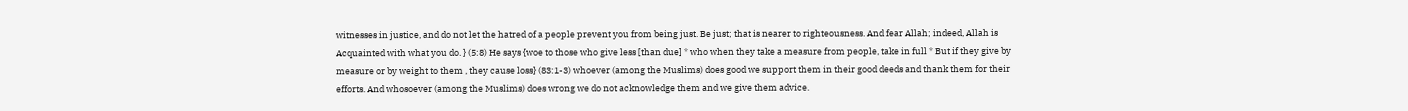witnesses in justice, and do not let the hatred of a people prevent you from being just. Be just; that is nearer to righteousness. And fear Allah; indeed, Allah is Acquainted with what you do. } (5:8) He says {woe to those who give less [than due] * who when they take a measure from people, take in full * But if they give by measure or by weight to them , they cause loss} (83:1-3) whoever (among the Muslims) does good we support them in their good deeds and thank them for their efforts. And whosoever (among the Muslims) does wrong we do not acknowledge them and we give them advice.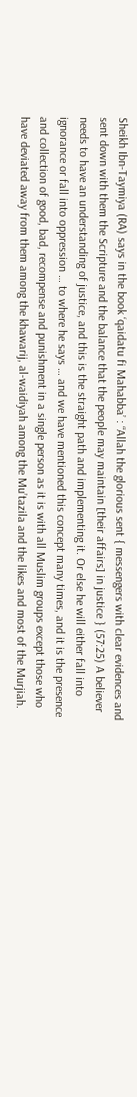Sheikh Ibn-Taymiya (RA) says in the book ‘qaidatu fi Mahabba’ : “Allah the glorious sent { messengers with clear evidences and sent down with them the Scripture and the balance that the people may maintain [their affairs] in justice } (57:25) A believer needs to have an understanding of justice, and this is the straight path and implementing it. Or else he will either fall into ignorance or fall into oppression … to where he says … and we have mentioned this concept many times, and it is the presence and collection of good, bad, recompense and punishment in a single person as it is with all Muslim groups except those who have deviated away from them among the khawarij, al-waidiyah among the Mu’tazila and the likes and most of the Murjiah.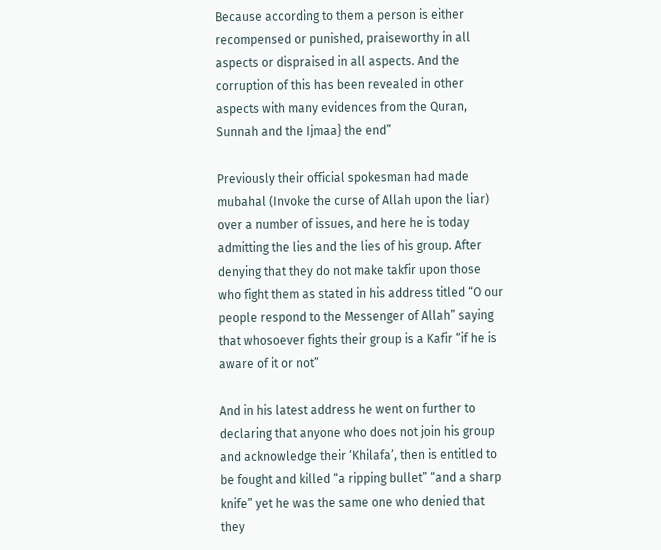Because according to them a person is either recompensed or punished, praiseworthy in all aspects or dispraised in all aspects. And the corruption of this has been revealed in other aspects with many evidences from the Quran, Sunnah and the Ijmaa} the end”

Previously their official spokesman had made mubahal (Invoke the curse of Allah upon the liar) over a number of issues, and here he is today admitting the lies and the lies of his group. After denying that they do not make takfir upon those who fight them as stated in his address titled “O our people respond to the Messenger of Allah” saying that whosoever fights their group is a Kafir “if he is aware of it or not”

And in his latest address he went on further to declaring that anyone who does not join his group and acknowledge their ‘Khilafa’, then is entitled to be fought and killed “a ripping bullet” “and a sharp knife” yet he was the same one who denied that they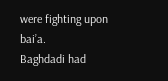were fighting upon bai’a.
Baghdadi had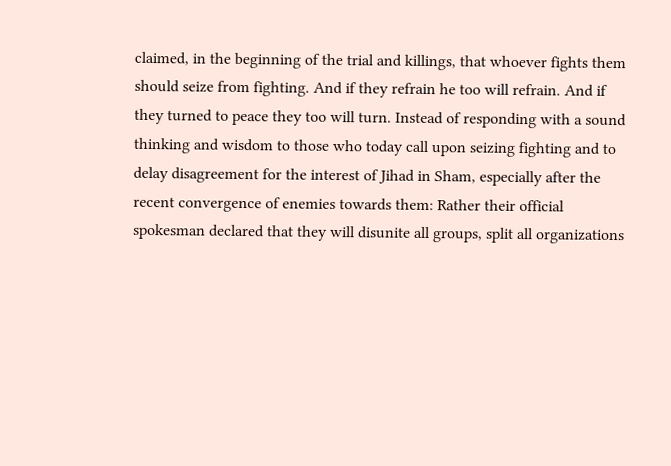claimed, in the beginning of the trial and killings, that whoever fights them should seize from fighting. And if they refrain he too will refrain. And if they turned to peace they too will turn. Instead of responding with a sound thinking and wisdom to those who today call upon seizing fighting and to delay disagreement for the interest of Jihad in Sham, especially after the recent convergence of enemies towards them: Rather their official spokesman declared that they will disunite all groups, split all organizations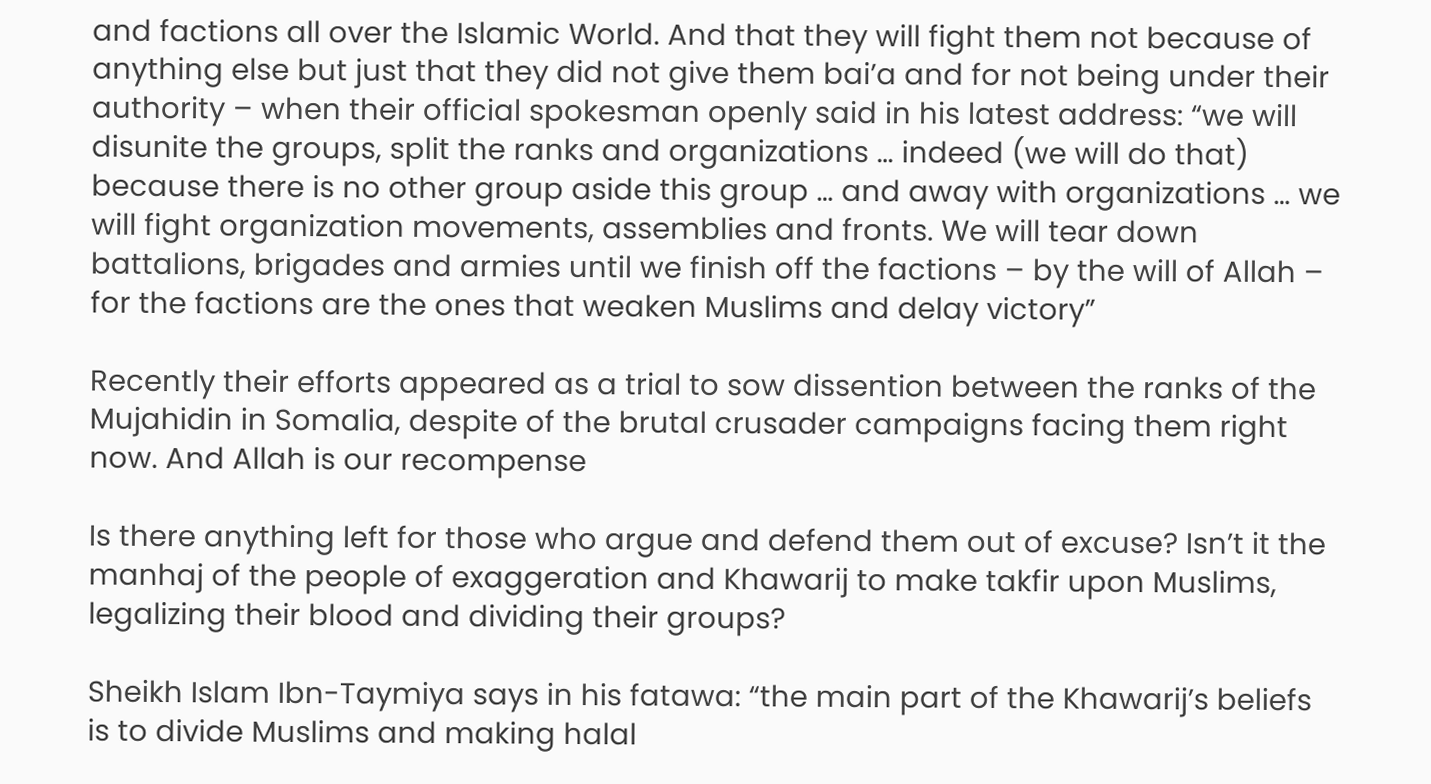and factions all over the Islamic World. And that they will fight them not because of anything else but just that they did not give them bai’a and for not being under their authority – when their official spokesman openly said in his latest address: “we will disunite the groups, split the ranks and organizations … indeed (we will do that) because there is no other group aside this group … and away with organizations … we will fight organization movements, assemblies and fronts. We will tear down battalions, brigades and armies until we finish off the factions – by the will of Allah – for the factions are the ones that weaken Muslims and delay victory”

Recently their efforts appeared as a trial to sow dissention between the ranks of the Mujahidin in Somalia, despite of the brutal crusader campaigns facing them right now. And Allah is our recompense

Is there anything left for those who argue and defend them out of excuse? Isn’t it the manhaj of the people of exaggeration and Khawarij to make takfir upon Muslims, legalizing their blood and dividing their groups?

Sheikh Islam Ibn-Taymiya says in his fatawa: “the main part of the Khawarij’s beliefs is to divide Muslims and making halal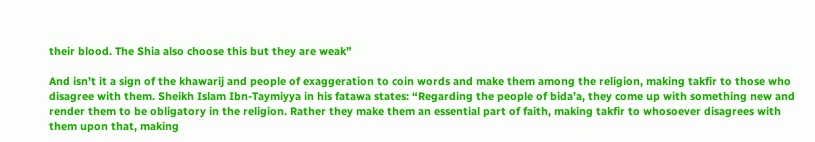their blood. The Shia also choose this but they are weak”

And isn’t it a sign of the khawarij and people of exaggeration to coin words and make them among the religion, making takfir to those who disagree with them. Sheikh Islam Ibn-Taymiyya in his fatawa states: “Regarding the people of bida’a, they come up with something new and render them to be obligatory in the religion. Rather they make them an essential part of faith, making takfir to whosoever disagrees with them upon that, making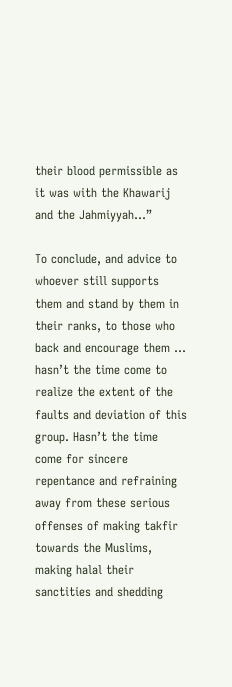their blood permissible as it was with the Khawarij and the Jahmiyyah…”

To conclude, and advice to whoever still supports them and stand by them in their ranks, to those who back and encourage them … hasn’t the time come to realize the extent of the faults and deviation of this group. Hasn’t the time come for sincere repentance and refraining away from these serious offenses of making takfir towards the Muslims, making halal their sanctities and shedding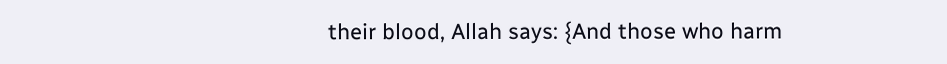their blood, Allah says: {And those who harm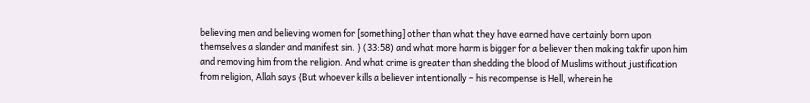believing men and believing women for [something] other than what they have earned have certainly born upon themselves a slander and manifest sin. } (33:58) and what more harm is bigger for a believer then making takfir upon him and removing him from the religion. And what crime is greater than shedding the blood of Muslims without justification from religion, Allah says {But whoever kills a believer intentionally – his recompense is Hell, wherein he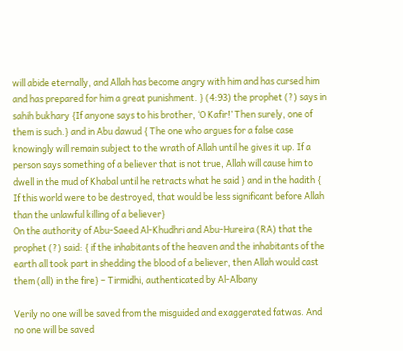will abide eternally, and Allah has become angry with him and has cursed him and has prepared for him a great punishment. } (4:93) the prophet (?) says in sahih bukhary {If anyone says to his brother, ‘O Kafir!’ Then surely, one of them is such.} and in Abu dawud { The one who argues for a false case knowingly will remain subject to the wrath of Allah until he gives it up. If a person says something of a believer that is not true, Allah will cause him to dwell in the mud of Khabal until he retracts what he said } and in the hadith { If this world were to be destroyed, that would be less significant before Allah than the unlawful killing of a believer}
On the authority of Abu-Saeed Al-Khudhri and Abu-Hureira (RA) that the prophet (?) said: { if the inhabitants of the heaven and the inhabitants of the earth all took part in shedding the blood of a believer, then Allah would cast them (all) in the fire} – Tirmidhi, authenticated by Al-Albany

Verily no one will be saved from the misguided and exaggerated fatwas. And no one will be saved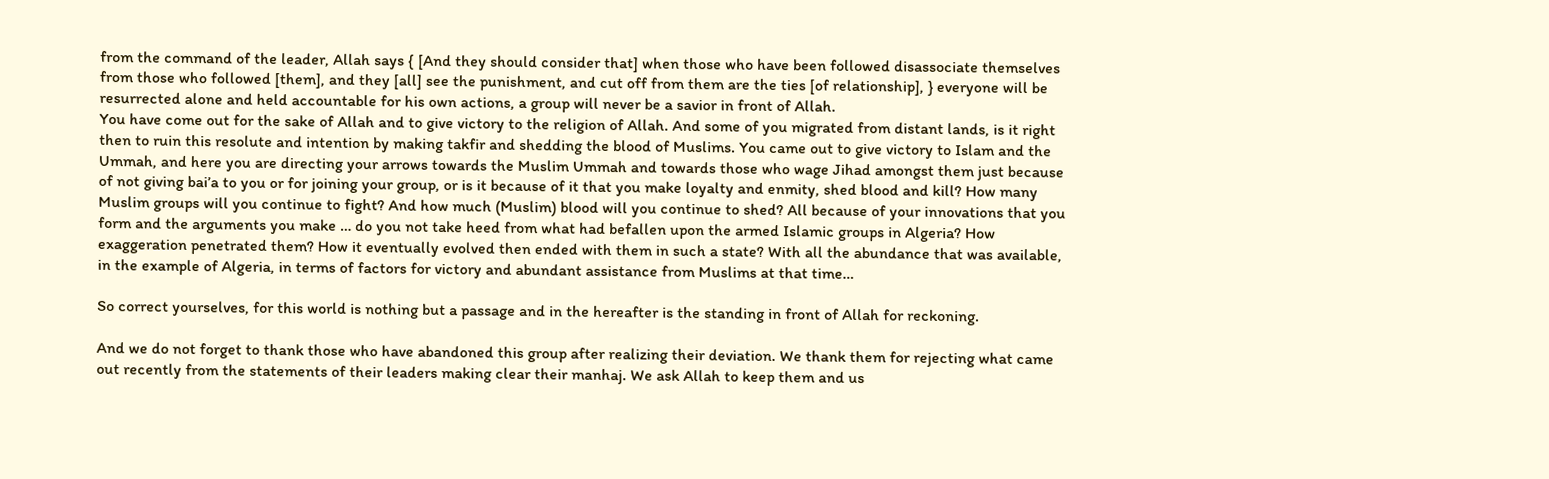from the command of the leader, Allah says { [And they should consider that] when those who have been followed disassociate themselves from those who followed [them], and they [all] see the punishment, and cut off from them are the ties [of relationship], } everyone will be resurrected alone and held accountable for his own actions, a group will never be a savior in front of Allah.
You have come out for the sake of Allah and to give victory to the religion of Allah. And some of you migrated from distant lands, is it right then to ruin this resolute and intention by making takfir and shedding the blood of Muslims. You came out to give victory to Islam and the Ummah, and here you are directing your arrows towards the Muslim Ummah and towards those who wage Jihad amongst them just because of not giving bai’a to you or for joining your group, or is it because of it that you make loyalty and enmity, shed blood and kill? How many Muslim groups will you continue to fight? And how much (Muslim) blood will you continue to shed? All because of your innovations that you form and the arguments you make … do you not take heed from what had befallen upon the armed Islamic groups in Algeria? How exaggeration penetrated them? How it eventually evolved then ended with them in such a state? With all the abundance that was available, in the example of Algeria, in terms of factors for victory and abundant assistance from Muslims at that time…

So correct yourselves, for this world is nothing but a passage and in the hereafter is the standing in front of Allah for reckoning.

And we do not forget to thank those who have abandoned this group after realizing their deviation. We thank them for rejecting what came out recently from the statements of their leaders making clear their manhaj. We ask Allah to keep them and us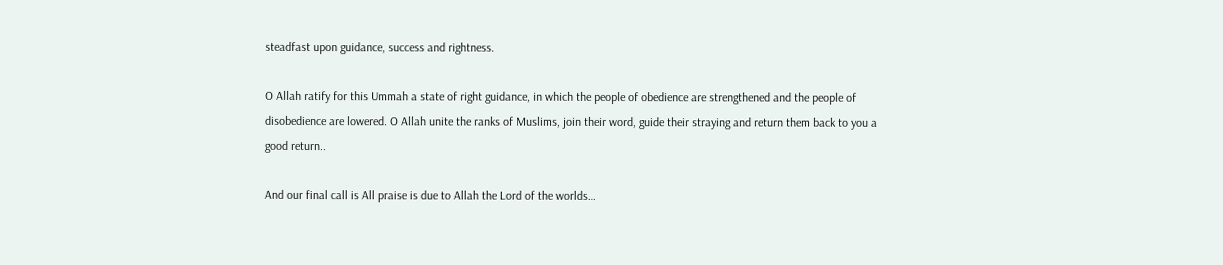steadfast upon guidance, success and rightness.

O Allah ratify for this Ummah a state of right guidance, in which the people of obedience are strengthened and the people of disobedience are lowered. O Allah unite the ranks of Muslims, join their word, guide their straying and return them back to you a good return..

And our final call is All praise is due to Allah the Lord of the worlds…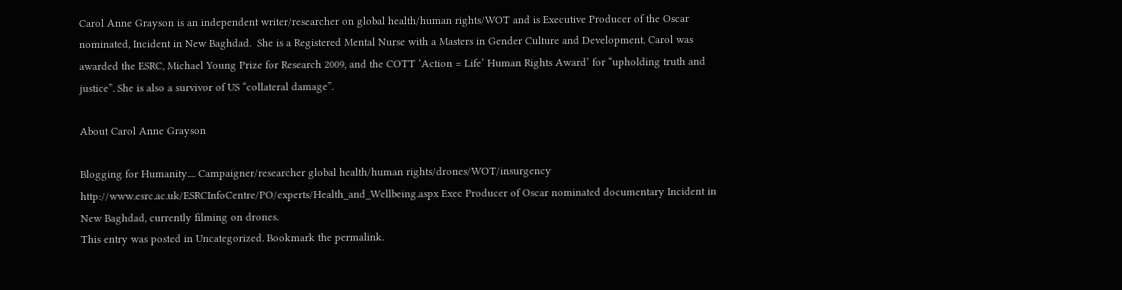Carol Anne Grayson is an independent writer/researcher on global health/human rights/WOT and is Executive Producer of the Oscar nominated, Incident in New Baghdad.  She is a Registered Mental Nurse with a Masters in Gender Culture and Development. Carol was awarded the ESRC, Michael Young Prize for Research 2009, and the COTT ‘Action = Life’ Human Rights Award’ for “upholding truth and justice”. She is also a survivor of US “collateral damage”.

About Carol Anne Grayson

Blogging for Humanity.... Campaigner/researcher global health/human rights/drones/WOT/insurgency http://www.esrc.ac.uk/ESRCInfoCentre/PO/experts/Health_and_Wellbeing.aspx Exec Producer of Oscar nominated documentary Incident in New Baghdad, currently filming on drones.
This entry was posted in Uncategorized. Bookmark the permalink.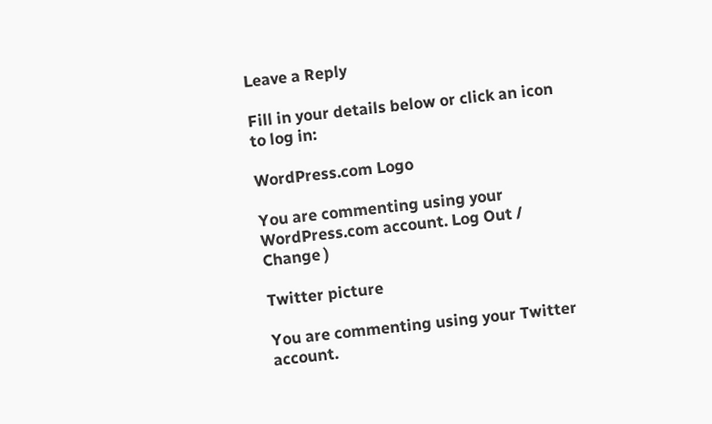Leave a Reply

Fill in your details below or click an icon to log in:

WordPress.com Logo

You are commenting using your WordPress.com account. Log Out /  Change )

Twitter picture

You are commenting using your Twitter account.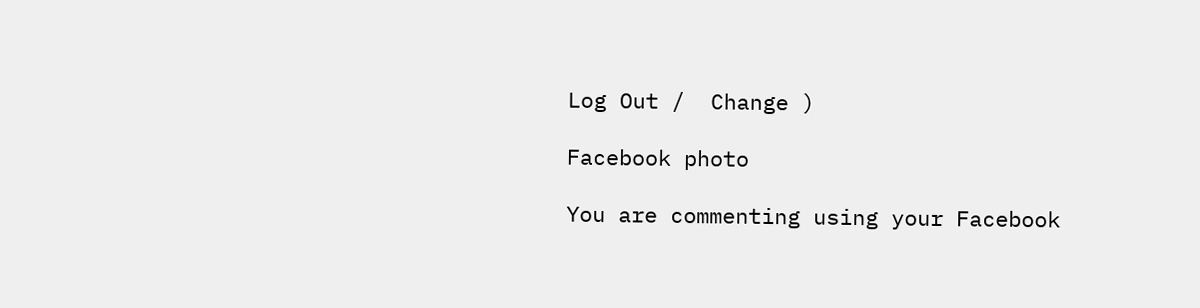Log Out /  Change )

Facebook photo

You are commenting using your Facebook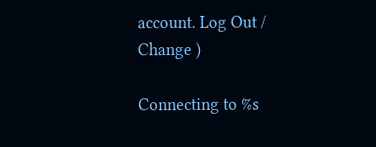account. Log Out /  Change )

Connecting to %s